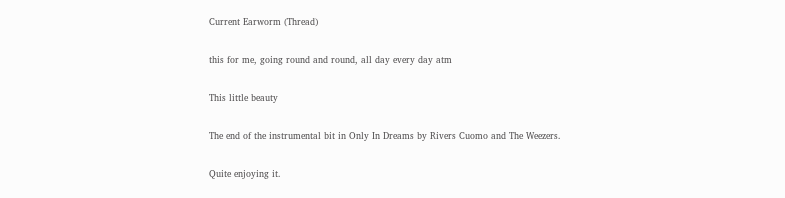Current Earworm (Thread)

this for me, going round and round, all day every day atm

This little beauty

The end of the instrumental bit in Only In Dreams by Rivers Cuomo and The Weezers.

Quite enjoying it.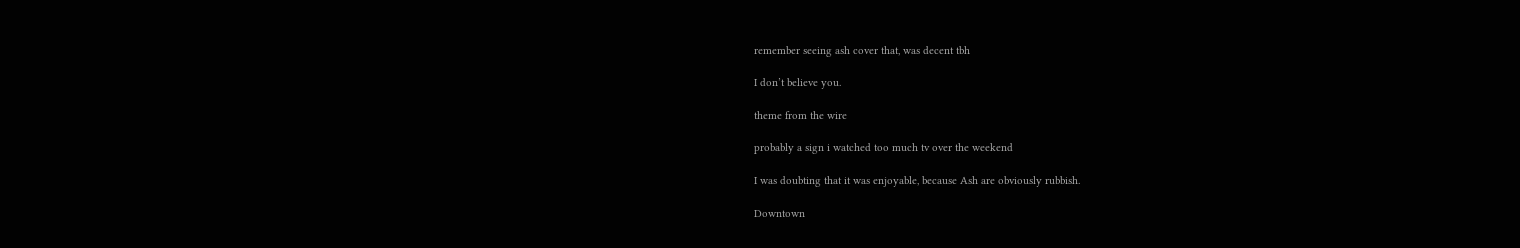remember seeing ash cover that, was decent tbh

I don’t believe you.

theme from the wire

probably a sign i watched too much tv over the weekend

I was doubting that it was enjoyable, because Ash are obviously rubbish.

Downtown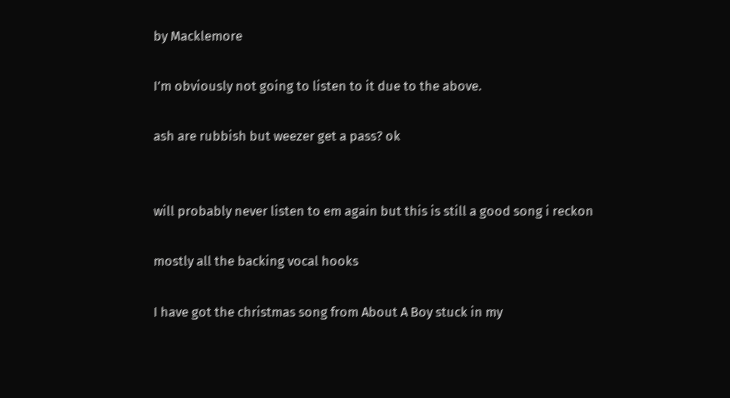by Macklemore

I’m obviously not going to listen to it due to the above.

ash are rubbish but weezer get a pass? ok


will probably never listen to em again but this is still a good song i reckon

mostly all the backing vocal hooks

I have got the christmas song from About A Boy stuck in my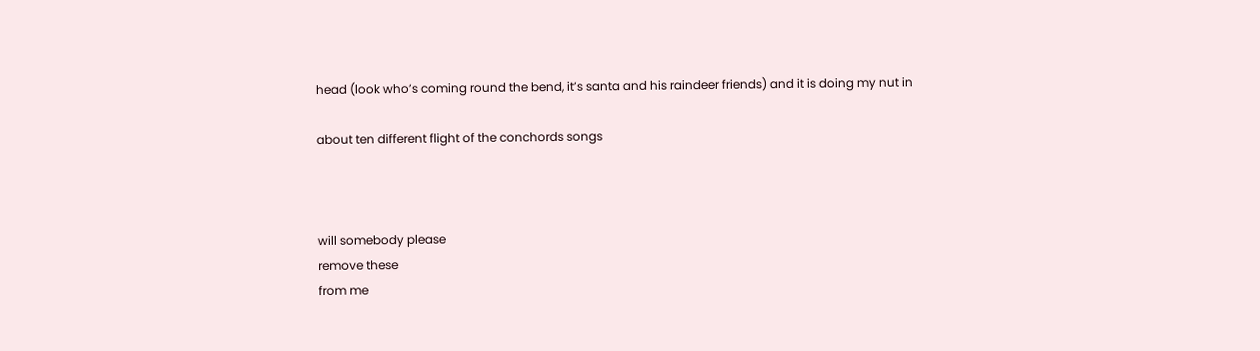head (look who’s coming round the bend, it’s santa and his raindeer friends) and it is doing my nut in

about ten different flight of the conchords songs



will somebody please
remove these
from me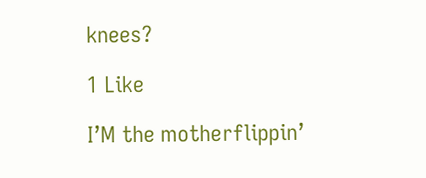knees?

1 Like

I’M the motherflippin’